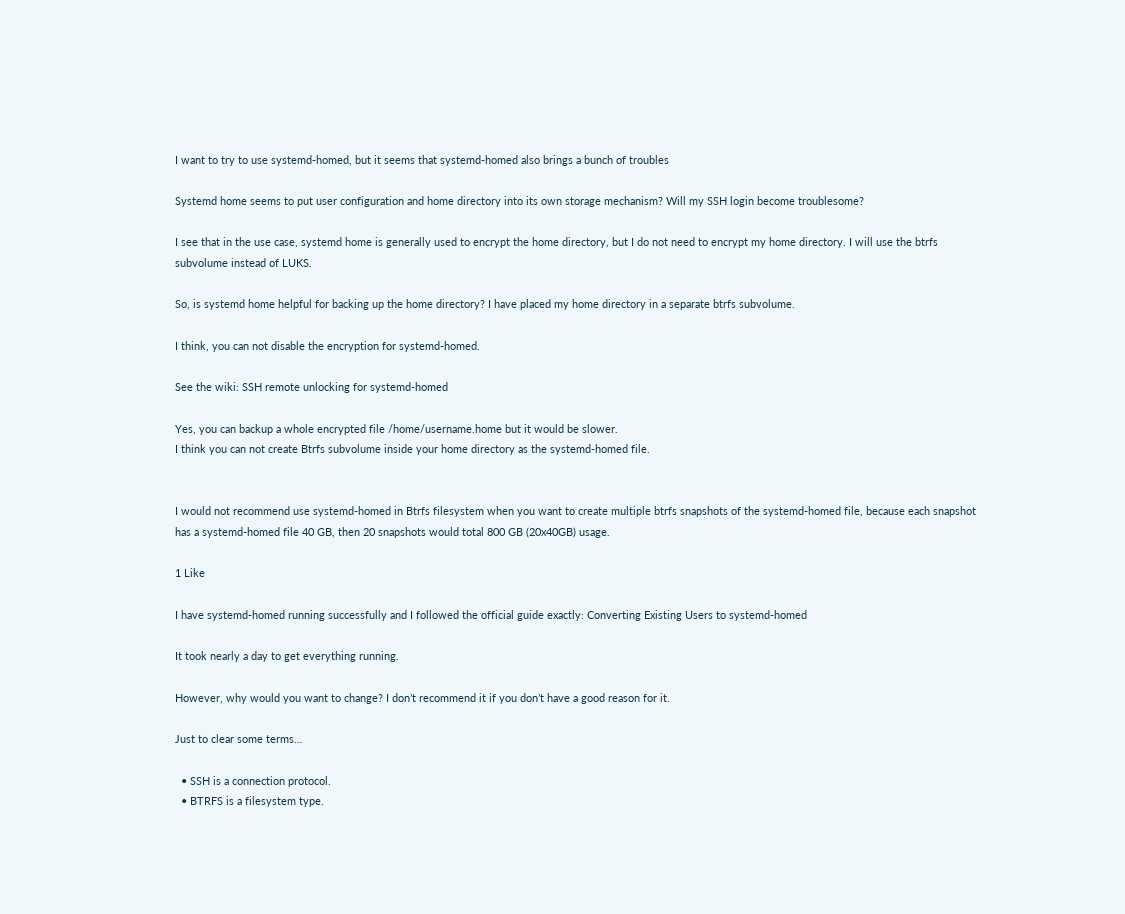I want to try to use systemd-homed, but it seems that systemd-homed also brings a bunch of troubles

Systemd home seems to put user configuration and home directory into its own storage mechanism? Will my SSH login become troublesome?

I see that in the use case, systemd home is generally used to encrypt the home directory, but I do not need to encrypt my home directory. I will use the btrfs subvolume instead of LUKS.

So, is systemd home helpful for backing up the home directory? I have placed my home directory in a separate btrfs subvolume.

I think, you can not disable the encryption for systemd-homed.

See the wiki: SSH remote unlocking for systemd-homed

Yes, you can backup a whole encrypted file /home/username.home but it would be slower.
I think you can not create Btrfs subvolume inside your home directory as the systemd-homed file.


I would not recommend use systemd-homed in Btrfs filesystem when you want to create multiple btrfs snapshots of the systemd-homed file, because each snapshot has a systemd-homed file 40 GB, then 20 snapshots would total 800 GB (20x40GB) usage.

1 Like

I have systemd-homed running successfully and I followed the official guide exactly: Converting Existing Users to systemd-homed

It took nearly a day to get everything running.

However, why would you want to change? I don’t recommend it if you don’t have a good reason for it.

Just to clear some terms…

  • SSH is a connection protocol.
  • BTRFS is a filesystem type.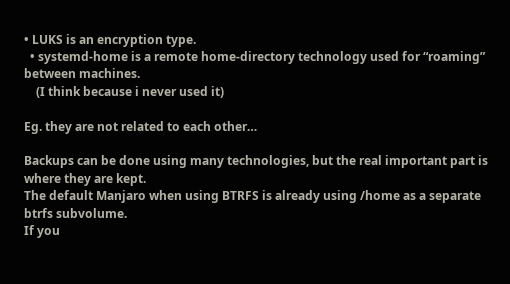• LUKS is an encryption type.
  • systemd-home is a remote home-directory technology used for “roaming” between machines.
    (I think because i never used it)

Eg. they are not related to each other…

Backups can be done using many technologies, but the real important part is where they are kept.
The default Manjaro when using BTRFS is already using /home as a separate btrfs subvolume.
If you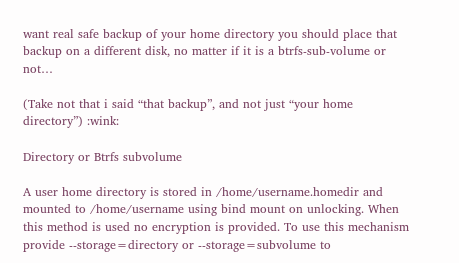want real safe backup of your home directory you should place that backup on a different disk, no matter if it is a btrfs-sub-volume or not…

(Take not that i said “that backup”, and not just “your home directory”) :wink:

Directory or Btrfs subvolume

A user home directory is stored in /home/username.homedir and mounted to /home/username using bind mount on unlocking. When this method is used no encryption is provided. To use this mechanism provide --storage=directory or --storage=subvolume to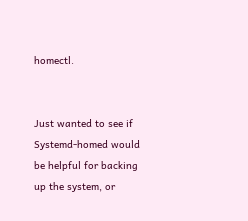homectl.


Just wanted to see if Systemd-homed would be helpful for backing up the system, or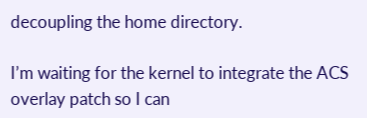decoupling the home directory.

I’m waiting for the kernel to integrate the ACS overlay patch so I can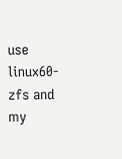use linux60-zfs and my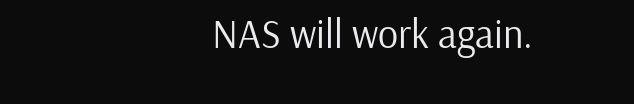NAS will work again.